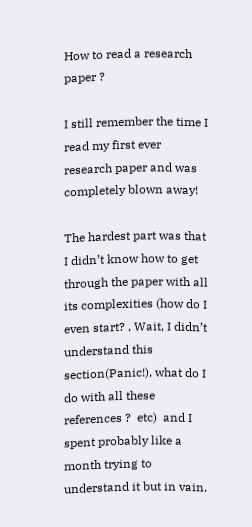How to read a research paper ?

I still remember the time I read my first ever research paper and was completely blown away!

The hardest part was that I didn’t know how to get through the paper with all its complexities (how do I even start? , Wait, I didn’t understand this section(Panic!), what do I do with all these references ?  etc)  and I spent probably like a month trying to understand it but in vain.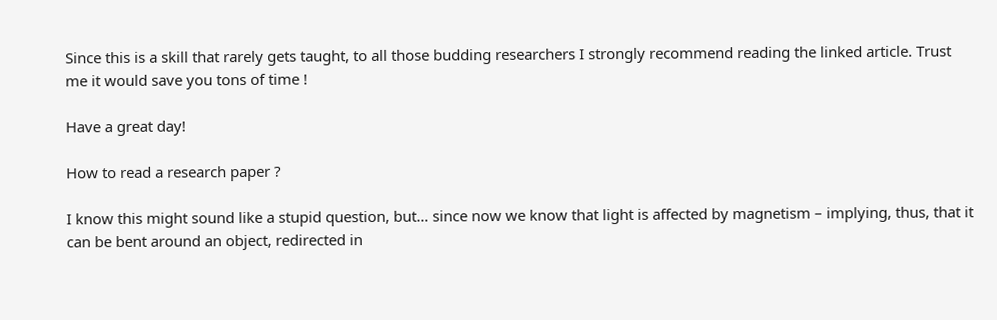Since this is a skill that rarely gets taught, to all those budding researchers I strongly recommend reading the linked article. Trust me it would save you tons of time !

Have a great day!

How to read a research paper ?

I know this might sound like a stupid question, but… since now we know that light is affected by magnetism – implying, thus, that it can be bent around an object, redirected in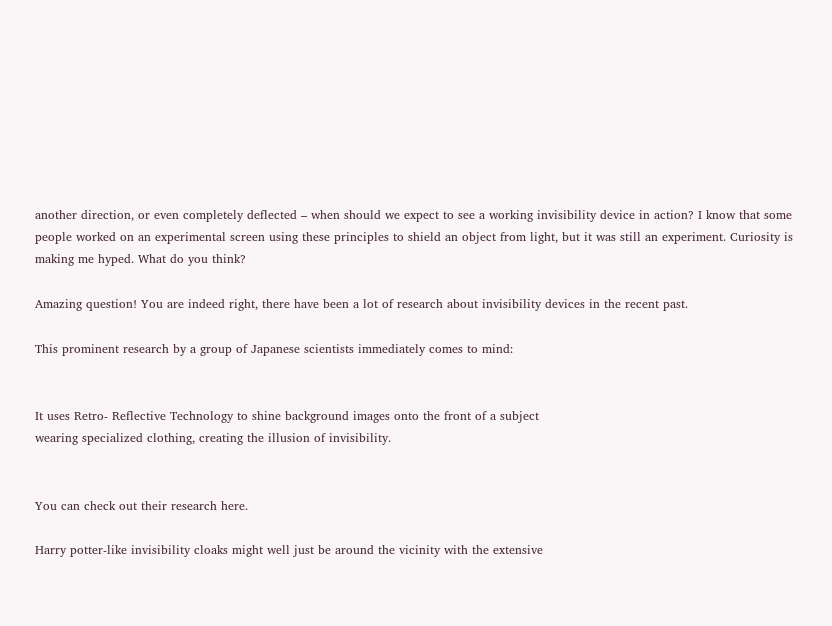another direction, or even completely deflected – when should we expect to see a working invisibility device in action? I know that some people worked on an experimental screen using these principles to shield an object from light, but it was still an experiment. Curiosity is making me hyped. What do you think?

Amazing question! You are indeed right, there have been a lot of research about invisibility devices in the recent past.

This prominent research by a group of Japanese scientists immediately comes to mind:


It uses Retro- Reflective Technology to shine background images onto the front of a subject
wearing specialized clothing, creating the illusion of invisibility.


You can check out their research here.

Harry potter-like invisibility cloaks might well just be around the vicinity with the extensive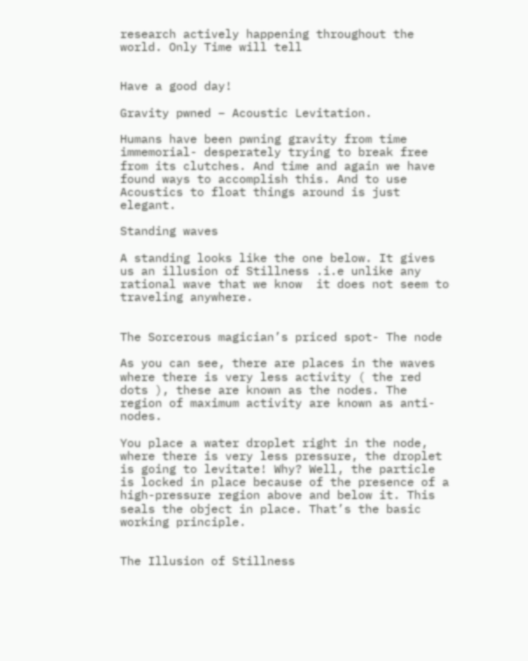research actively happening throughout the world. Only Time will tell


Have a good day!

Gravity pwned – Acoustic Levitation.

Humans have been pwning gravity from time immemorial- desperately trying to break free from its clutches. And time and again we have found ways to accomplish this. And to use Acoustics to float things around is just elegant.

Standing waves

A standing looks like the one below. It gives us an illusion of Stillness .i.e unlike any rational wave that we know  it does not seem to traveling anywhere.


The Sorcerous magician’s priced spot- The node

As you can see, there are places in the waves where there is very less activity ( the red dots ), these are known as the nodes. The region of maximum activity are known as anti-nodes.

You place a water droplet right in the node, where there is very less pressure, the droplet is going to levitate! Why? Well, the particle is locked in place because of the presence of a high-pressure region above and below it. This seals the object in place. That’s the basic working principle.


The Illusion of Stillness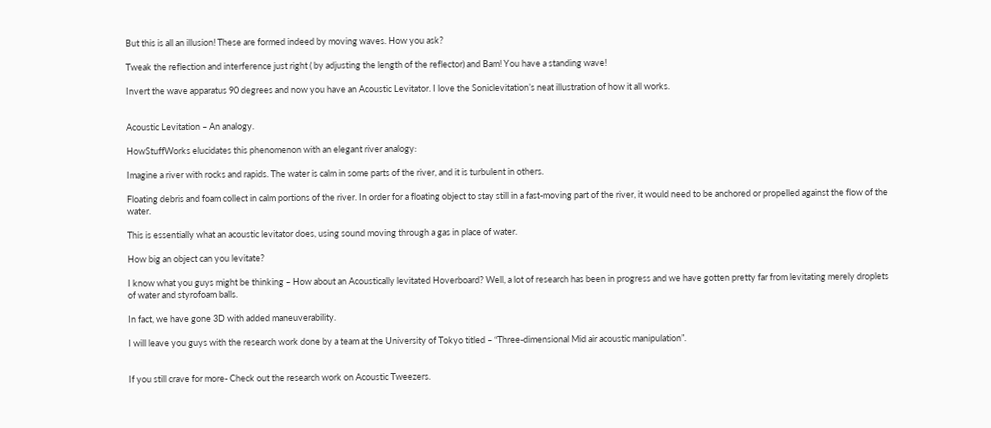But this is all an illusion! These are formed indeed by moving waves. How you ask?

Tweak the reflection and interference just right ( by adjusting the length of the reflector) and Bam! You have a standing wave!

Invert the wave apparatus 90 degrees and now you have an Acoustic Levitator. I love the Soniclevitation’s neat illustration of how it all works.


Acoustic Levitation – An analogy.

HowStuffWorks elucidates this phenomenon with an elegant river analogy:

Imagine a river with rocks and rapids. The water is calm in some parts of the river, and it is turbulent in others.

Floating debris and foam collect in calm portions of the river. In order for a floating object to stay still in a fast-moving part of the river, it would need to be anchored or propelled against the flow of the water.

This is essentially what an acoustic levitator does, using sound moving through a gas in place of water.

How big an object can you levitate?

I know what you guys might be thinking – How about an Acoustically levitated Hoverboard? Well, a lot of research has been in progress and we have gotten pretty far from levitating merely droplets of water and styrofoam balls.

In fact, we have gone 3D with added maneuverability.

I will leave you guys with the research work done by a team at the University of Tokyo titled – “Three-dimensional Mid air acoustic manipulation”.


If you still crave for more- Check out the research work on Acoustic Tweezers.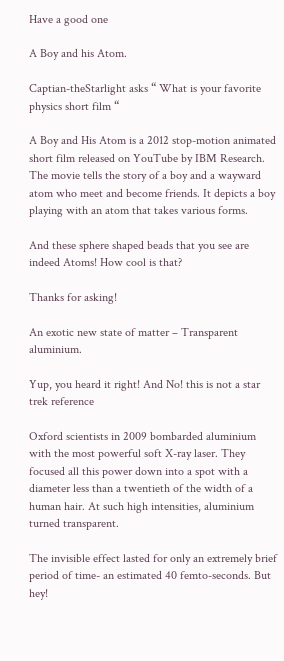Have a good one

A Boy and his Atom.

Captian-theStarlight asks “ What is your favorite physics short film “

A Boy and His Atom is a 2012 stop-motion animated short film released on YouTube by IBM Research. The movie tells the story of a boy and a wayward atom who meet and become friends. It depicts a boy playing with an atom that takes various forms.

And these sphere shaped beads that you see are indeed Atoms! How cool is that?

Thanks for asking!

An exotic new state of matter – Transparent aluminium.

Yup, you heard it right! And No! this is not a star trek reference

Oxford scientists in 2009 bombarded aluminium with the most powerful soft X-ray laser. They focused all this power down into a spot with a diameter less than a twentieth of the width of a human hair. At such high intensities, aluminium turned transparent.

The invisible effect lasted for only an extremely brief period of time- an estimated 40 femto-seconds. But hey!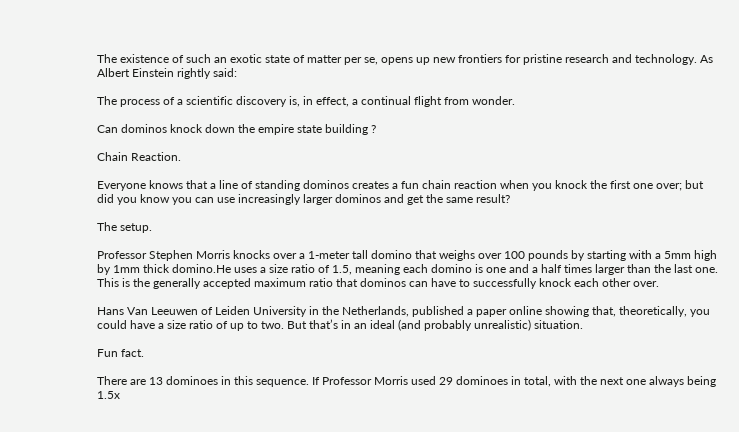The existence of such an exotic state of matter per se, opens up new frontiers for pristine research and technology. As Albert Einstein rightly said:

The process of a scientific discovery is, in effect, a continual flight from wonder.

Can dominos knock down the empire state building ?

Chain Reaction.

Everyone knows that a line of standing dominos creates a fun chain reaction when you knock the first one over; but did you know you can use increasingly larger dominos and get the same result?

The setup.

Professor Stephen Morris knocks over a 1-meter tall domino that weighs over 100 pounds by starting with a 5mm high by 1mm thick domino.He uses a size ratio of 1.5, meaning each domino is one and a half times larger than the last one. This is the generally accepted maximum ratio that dominos can have to successfully knock each other over.

Hans Van Leeuwen of Leiden University in the Netherlands, published a paper online showing that, theoretically, you could have a size ratio of up to two. But that’s in an ideal (and probably unrealistic) situation.

Fun fact.

There are 13 dominoes in this sequence. If Professor Morris used 29 dominoes in total, with the next one always being 1.5x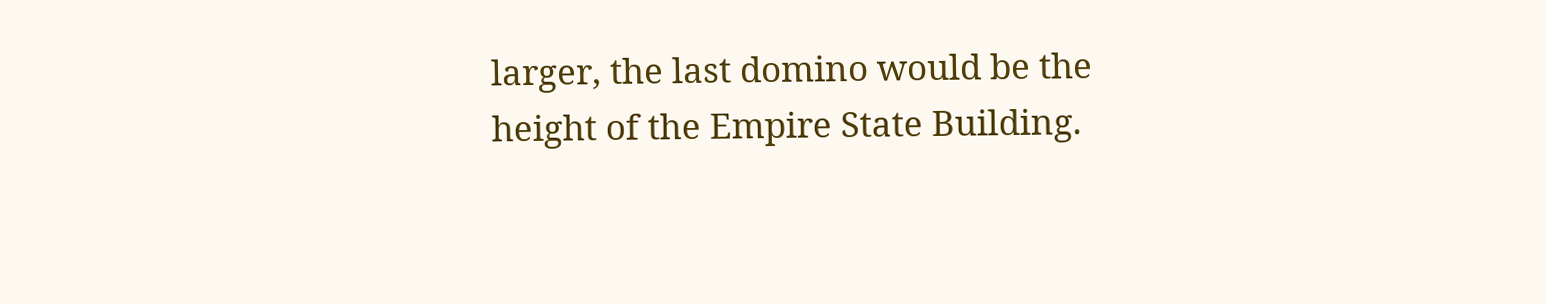larger, the last domino would be the height of the Empire State Building.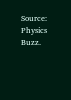Source: Physics Buzz.